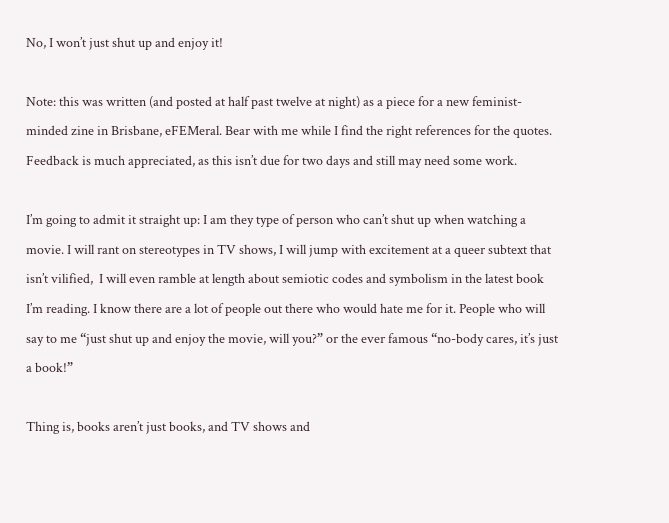No, I won’t just shut up and enjoy it!

Note: this was written (and posted at half past twelve at night) as a piece for a new feminist-minded zine in Brisbane, eFEMeral. Bear with me while I find the right references for the quotes. Feedback is much appreciated, as this isn’t due for two days and still may need some work.

I’m going to admit it straight up: I am they type of person who can’t shut up when watching a movie. I will rant on stereotypes in TV shows, I will jump with excitement at a queer subtext that isn’t vilified,  I will even ramble at length about semiotic codes and symbolism in the latest book I’m reading. I know there are a lot of people out there who would hate me for it. People who will say to me “just shut up and enjoy the movie, will you?” or the ever famous “no-body cares, it’s just a book!”

Thing is, books aren’t just books, and TV shows and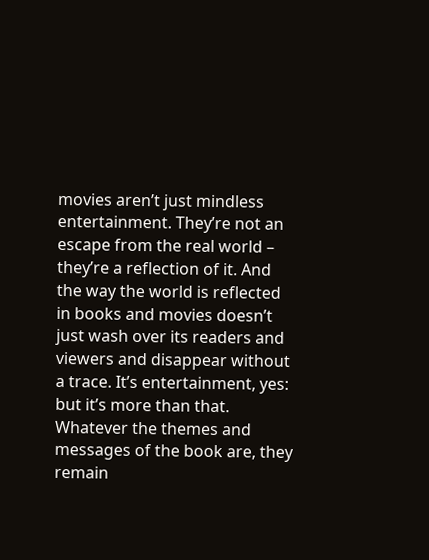movies aren’t just mindless entertainment. They’re not an escape from the real world – they’re a reflection of it. And the way the world is reflected in books and movies doesn’t just wash over its readers and viewers and disappear without a trace. It’s entertainment, yes: but it’s more than that. Whatever the themes and messages of the book are, they remain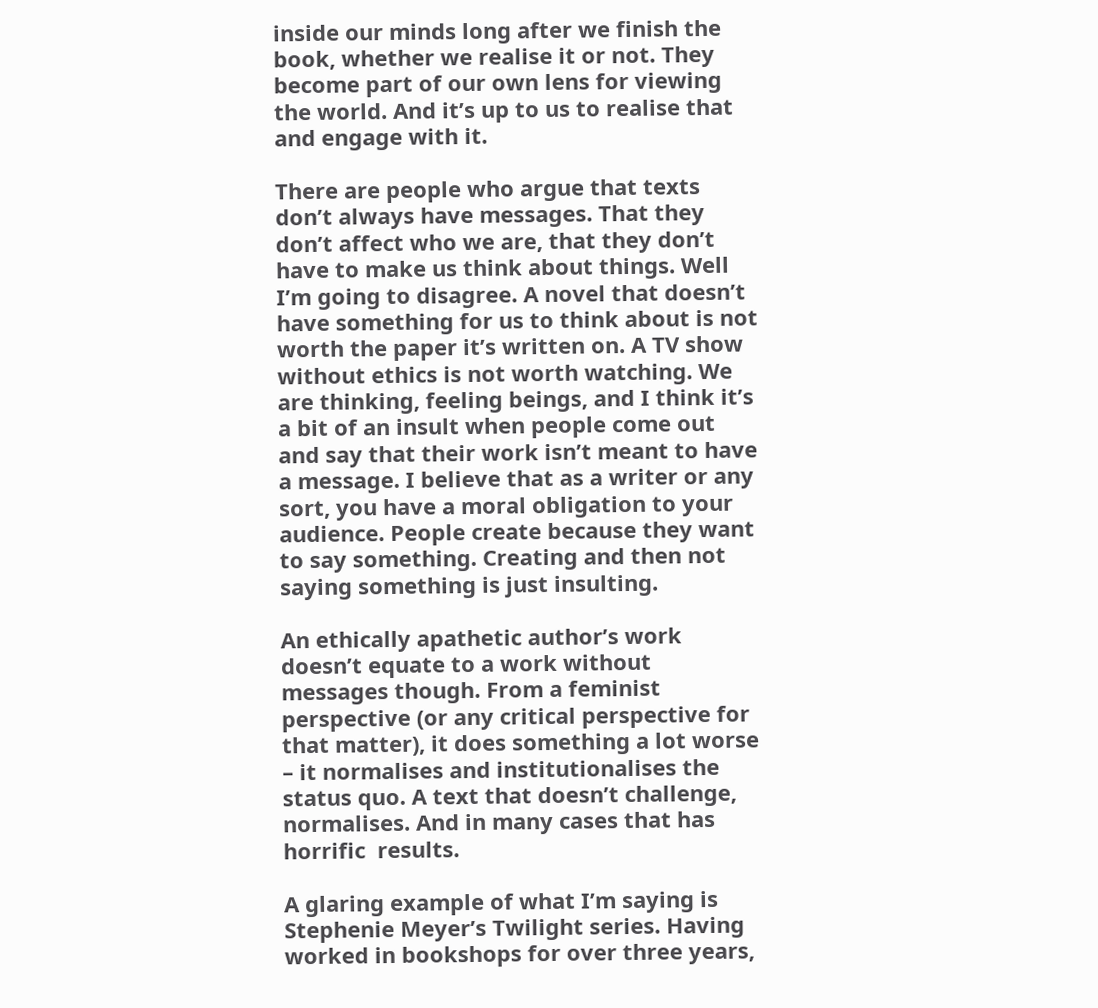inside our minds long after we finish the book, whether we realise it or not. They become part of our own lens for viewing the world. And it’s up to us to realise that and engage with it.

There are people who argue that texts don’t always have messages. That they don’t affect who we are, that they don’t have to make us think about things. Well I’m going to disagree. A novel that doesn’t have something for us to think about is not worth the paper it’s written on. A TV show without ethics is not worth watching. We are thinking, feeling beings, and I think it’s a bit of an insult when people come out and say that their work isn’t meant to have a message. I believe that as a writer or any sort, you have a moral obligation to your audience. People create because they want to say something. Creating and then not saying something is just insulting.

An ethically apathetic author’s work doesn’t equate to a work without messages though. From a feminist perspective (or any critical perspective for that matter), it does something a lot worse – it normalises and institutionalises the status quo. A text that doesn’t challenge, normalises. And in many cases that has horrific  results.

A glaring example of what I’m saying is Stephenie Meyer’s Twilight series. Having worked in bookshops for over three years,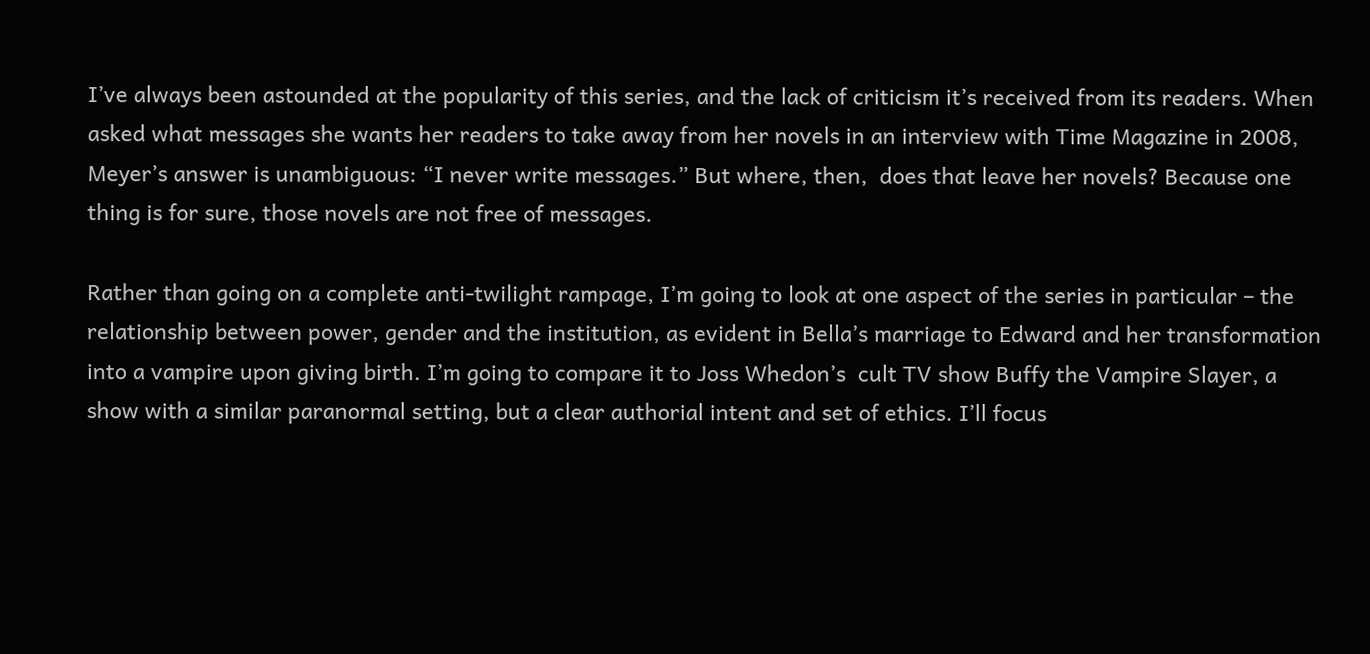I’ve always been astounded at the popularity of this series, and the lack of criticism it’s received from its readers. When asked what messages she wants her readers to take away from her novels in an interview with Time Magazine in 2008, Meyer’s answer is unambiguous: “I never write messages.” But where, then,  does that leave her novels? Because one thing is for sure, those novels are not free of messages.

Rather than going on a complete anti-twilight rampage, I’m going to look at one aspect of the series in particular – the relationship between power, gender and the institution, as evident in Bella’s marriage to Edward and her transformation into a vampire upon giving birth. I’m going to compare it to Joss Whedon’s  cult TV show Buffy the Vampire Slayer, a show with a similar paranormal setting, but a clear authorial intent and set of ethics. I’ll focus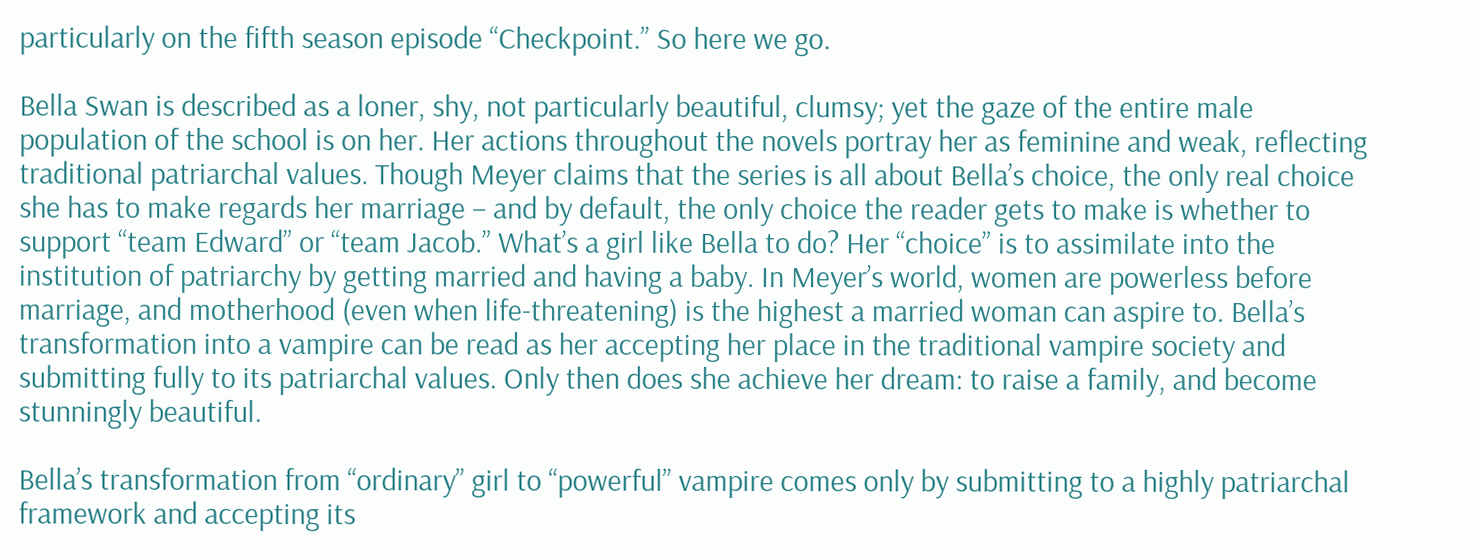particularly on the fifth season episode “Checkpoint.” So here we go.

Bella Swan is described as a loner, shy, not particularly beautiful, clumsy; yet the gaze of the entire male population of the school is on her. Her actions throughout the novels portray her as feminine and weak, reflecting traditional patriarchal values. Though Meyer claims that the series is all about Bella’s choice, the only real choice she has to make regards her marriage – and by default, the only choice the reader gets to make is whether to support “team Edward” or “team Jacob.” What’s a girl like Bella to do? Her “choice” is to assimilate into the institution of patriarchy by getting married and having a baby. In Meyer’s world, women are powerless before marriage, and motherhood (even when life-threatening) is the highest a married woman can aspire to. Bella’s transformation into a vampire can be read as her accepting her place in the traditional vampire society and submitting fully to its patriarchal values. Only then does she achieve her dream: to raise a family, and become stunningly beautiful.

Bella’s transformation from “ordinary” girl to “powerful” vampire comes only by submitting to a highly patriarchal framework and accepting its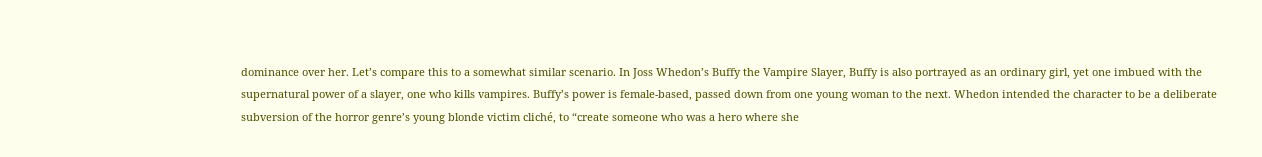dominance over her. Let’s compare this to a somewhat similar scenario. In Joss Whedon’s Buffy the Vampire Slayer, Buffy is also portrayed as an ordinary girl, yet one imbued with the  supernatural power of a slayer, one who kills vampires. Buffy’s power is female-based, passed down from one young woman to the next. Whedon intended the character to be a deliberate subversion of the horror genre’s young blonde victim cliché, to “create someone who was a hero where she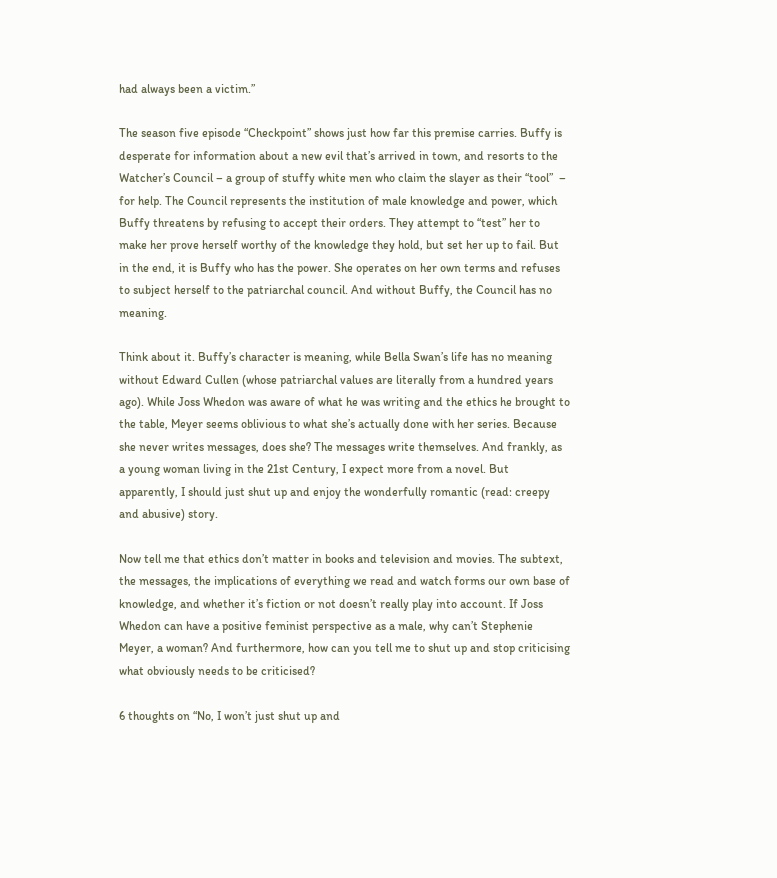had always been a victim.”

The season five episode “Checkpoint” shows just how far this premise carries. Buffy is desperate for information about a new evil that’s arrived in town, and resorts to the Watcher’s Council – a group of stuffy white men who claim the slayer as their “tool”  – for help. The Council represents the institution of male knowledge and power, which Buffy threatens by refusing to accept their orders. They attempt to “test” her to make her prove herself worthy of the knowledge they hold, but set her up to fail. But in the end, it is Buffy who has the power. She operates on her own terms and refuses to subject herself to the patriarchal council. And without Buffy, the Council has no meaning.

Think about it. Buffy’s character is meaning, while Bella Swan’s life has no meaning without Edward Cullen (whose patriarchal values are literally from a hundred years ago). While Joss Whedon was aware of what he was writing and the ethics he brought to the table, Meyer seems oblivious to what she’s actually done with her series. Because she never writes messages, does she? The messages write themselves. And frankly, as a young woman living in the 21st Century, I expect more from a novel. But apparently, I should just shut up and enjoy the wonderfully romantic (read: creepy and abusive) story.

Now tell me that ethics don’t matter in books and television and movies. The subtext, the messages, the implications of everything we read and watch forms our own base of knowledge, and whether it’s fiction or not doesn’t really play into account. If Joss Whedon can have a positive feminist perspective as a male, why can’t Stephenie Meyer, a woman? And furthermore, how can you tell me to shut up and stop criticising what obviously needs to be criticised?

6 thoughts on “No, I won’t just shut up and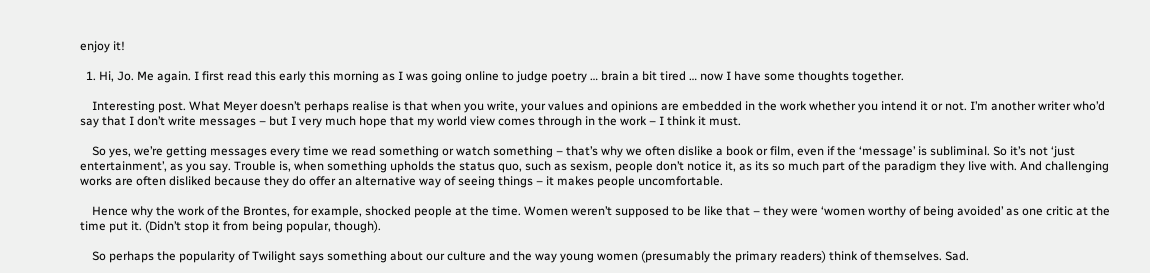enjoy it!

  1. Hi, Jo. Me again. I first read this early this morning as I was going online to judge poetry … brain a bit tired … now I have some thoughts together.

    Interesting post. What Meyer doesn’t perhaps realise is that when you write, your values and opinions are embedded in the work whether you intend it or not. I’m another writer who’d say that I don’t write messages – but I very much hope that my world view comes through in the work – I think it must.

    So yes, we’re getting messages every time we read something or watch something – that’s why we often dislike a book or film, even if the ‘message’ is subliminal. So it’s not ‘just entertainment’, as you say. Trouble is, when something upholds the status quo, such as sexism, people don’t notice it, as its so much part of the paradigm they live with. And challenging works are often disliked because they do offer an alternative way of seeing things – it makes people uncomfortable.

    Hence why the work of the Brontes, for example, shocked people at the time. Women weren’t supposed to be like that – they were ‘women worthy of being avoided’ as one critic at the time put it. (Didn’t stop it from being popular, though).

    So perhaps the popularity of Twilight says something about our culture and the way young women (presumably the primary readers) think of themselves. Sad.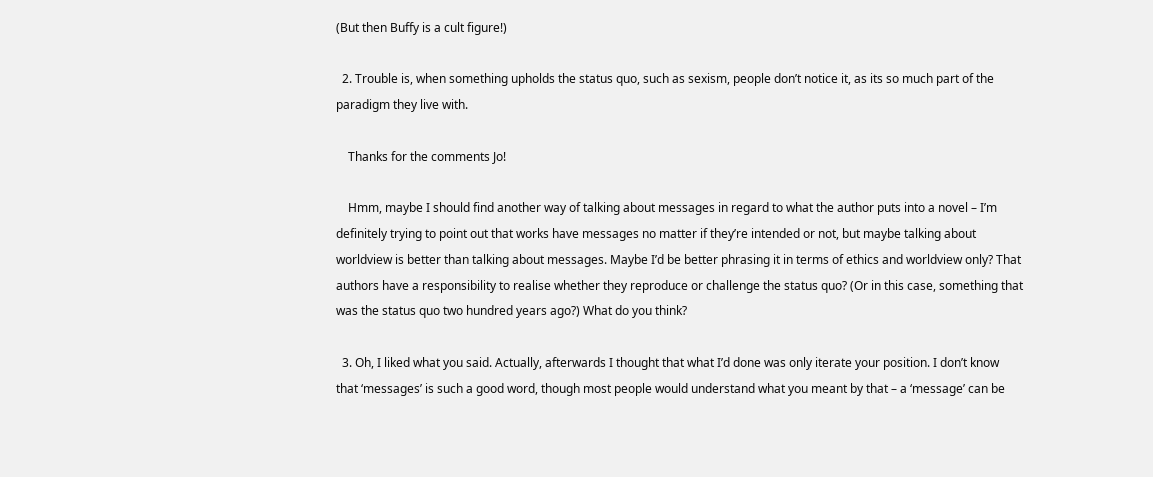(But then Buffy is a cult figure!)

  2. Trouble is, when something upholds the status quo, such as sexism, people don’t notice it, as its so much part of the paradigm they live with.

    Thanks for the comments Jo!

    Hmm, maybe I should find another way of talking about messages in regard to what the author puts into a novel – I’m definitely trying to point out that works have messages no matter if they’re intended or not, but maybe talking about worldview is better than talking about messages. Maybe I’d be better phrasing it in terms of ethics and worldview only? That authors have a responsibility to realise whether they reproduce or challenge the status quo? (Or in this case, something that was the status quo two hundred years ago?) What do you think?

  3. Oh, I liked what you said. Actually, afterwards I thought that what I’d done was only iterate your position. I don’t know that ‘messages’ is such a good word, though most people would understand what you meant by that – a ‘message’ can be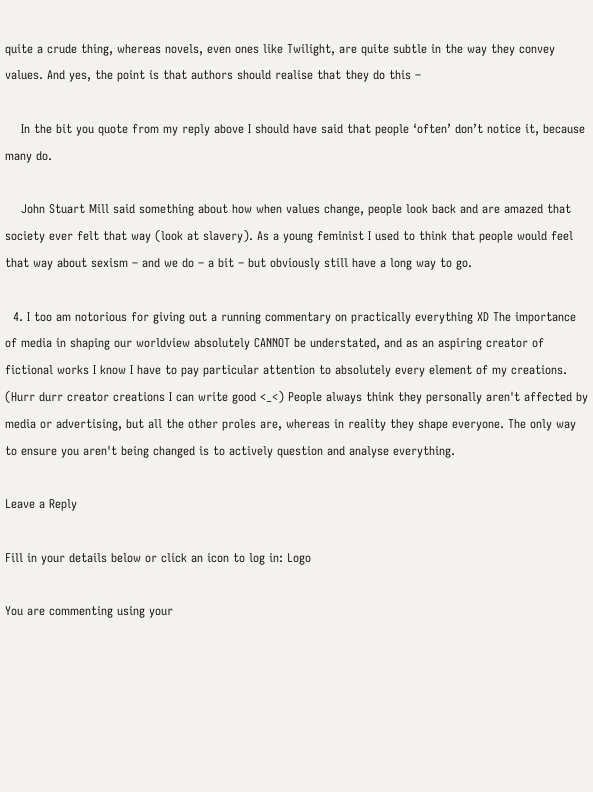quite a crude thing, whereas novels, even ones like Twilight, are quite subtle in the way they convey values. And yes, the point is that authors should realise that they do this –

    In the bit you quote from my reply above I should have said that people ‘often’ don’t notice it, because many do.

    John Stuart Mill said something about how when values change, people look back and are amazed that society ever felt that way (look at slavery). As a young feminist I used to think that people would feel that way about sexism – and we do – a bit – but obviously still have a long way to go.

  4. I too am notorious for giving out a running commentary on practically everything XD The importance of media in shaping our worldview absolutely CANNOT be understated, and as an aspiring creator of fictional works I know I have to pay particular attention to absolutely every element of my creations. (Hurr durr creator creations I can write good <_<) People always think they personally aren't affected by media or advertising, but all the other proles are, whereas in reality they shape everyone. The only way to ensure you aren't being changed is to actively question and analyse everything.

Leave a Reply

Fill in your details below or click an icon to log in: Logo

You are commenting using your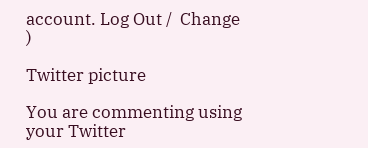account. Log Out /  Change )

Twitter picture

You are commenting using your Twitter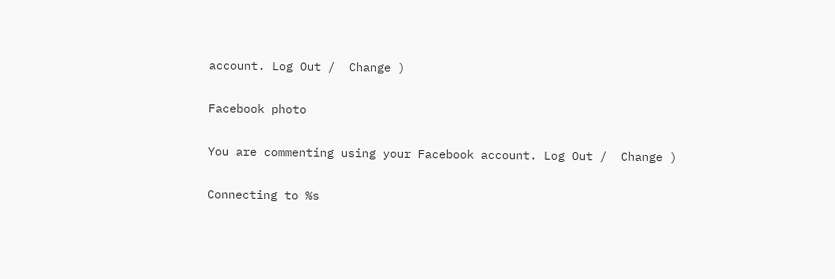account. Log Out /  Change )

Facebook photo

You are commenting using your Facebook account. Log Out /  Change )

Connecting to %s